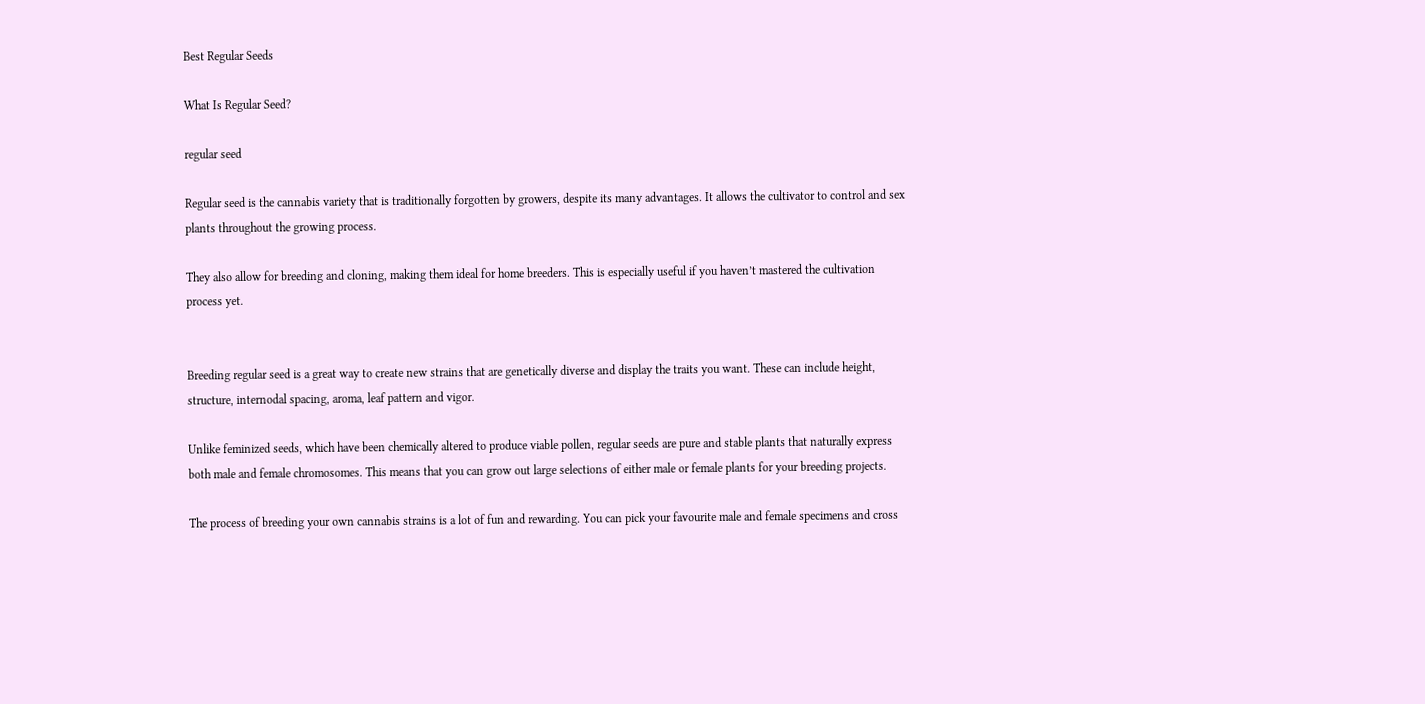Best Regular Seeds

What Is Regular Seed?

regular seed

Regular seed is the cannabis variety that is traditionally forgotten by growers, despite its many advantages. It allows the cultivator to control and sex plants throughout the growing process.

They also allow for breeding and cloning, making them ideal for home breeders. This is especially useful if you haven’t mastered the cultivation process yet.


Breeding regular seed is a great way to create new strains that are genetically diverse and display the traits you want. These can include height, structure, internodal spacing, aroma, leaf pattern and vigor.

Unlike feminized seeds, which have been chemically altered to produce viable pollen, regular seeds are pure and stable plants that naturally express both male and female chromosomes. This means that you can grow out large selections of either male or female plants for your breeding projects.

The process of breeding your own cannabis strains is a lot of fun and rewarding. You can pick your favourite male and female specimens and cross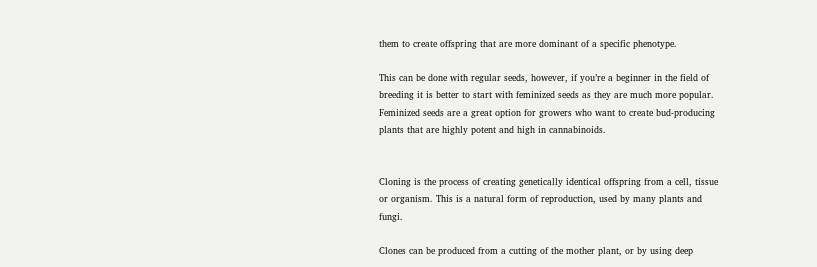them to create offspring that are more dominant of a specific phenotype.

This can be done with regular seeds, however, if you’re a beginner in the field of breeding it is better to start with feminized seeds as they are much more popular. Feminized seeds are a great option for growers who want to create bud-producing plants that are highly potent and high in cannabinoids.


Cloning is the process of creating genetically identical offspring from a cell, tissue or organism. This is a natural form of reproduction, used by many plants and fungi.

Clones can be produced from a cutting of the mother plant, or by using deep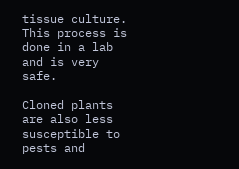tissue culture. This process is done in a lab and is very safe.

Cloned plants are also less susceptible to pests and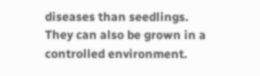diseases than seedlings. They can also be grown in a controlled environment.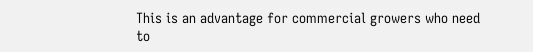This is an advantage for commercial growers who need to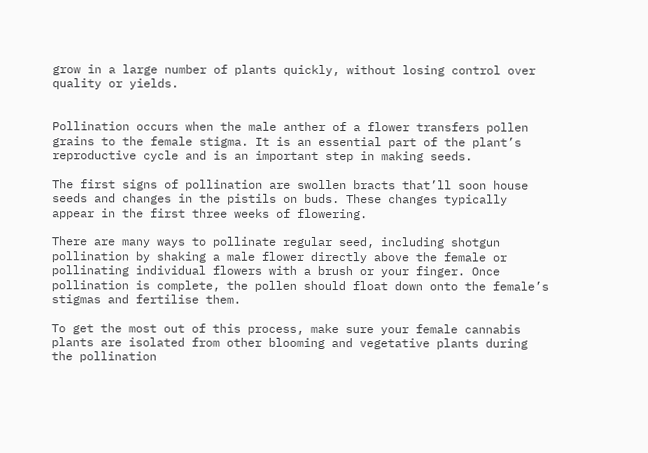grow in a large number of plants quickly, without losing control over quality or yields.


Pollination occurs when the male anther of a flower transfers pollen grains to the female stigma. It is an essential part of the plant’s reproductive cycle and is an important step in making seeds.

The first signs of pollination are swollen bracts that’ll soon house seeds and changes in the pistils on buds. These changes typically appear in the first three weeks of flowering.

There are many ways to pollinate regular seed, including shotgun pollination by shaking a male flower directly above the female or pollinating individual flowers with a brush or your finger. Once pollination is complete, the pollen should float down onto the female’s stigmas and fertilise them.

To get the most out of this process, make sure your female cannabis plants are isolated from other blooming and vegetative plants during the pollination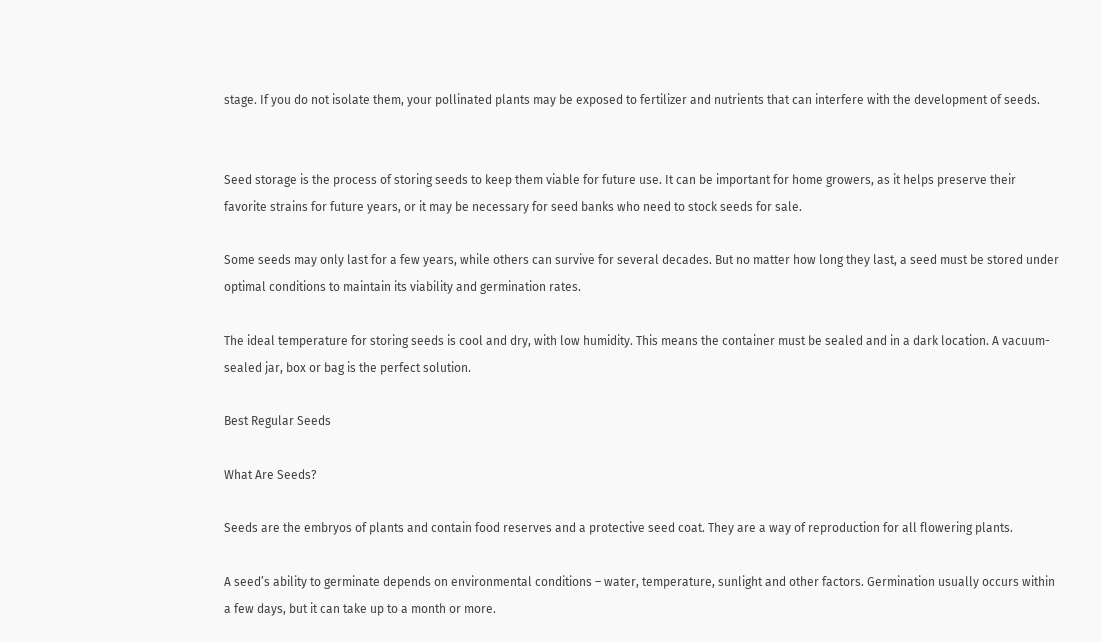stage. If you do not isolate them, your pollinated plants may be exposed to fertilizer and nutrients that can interfere with the development of seeds.


Seed storage is the process of storing seeds to keep them viable for future use. It can be important for home growers, as it helps preserve their favorite strains for future years, or it may be necessary for seed banks who need to stock seeds for sale.

Some seeds may only last for a few years, while others can survive for several decades. But no matter how long they last, a seed must be stored under optimal conditions to maintain its viability and germination rates.

The ideal temperature for storing seeds is cool and dry, with low humidity. This means the container must be sealed and in a dark location. A vacuum-sealed jar, box or bag is the perfect solution.

Best Regular Seeds

What Are Seeds?

Seeds are the embryos of plants and contain food reserves and a protective seed coat. They are a way of reproduction for all flowering plants.

A seed’s ability to germinate depends on environmental conditions – water, temperature, sunlight and other factors. Germination usually occurs within a few days, but it can take up to a month or more.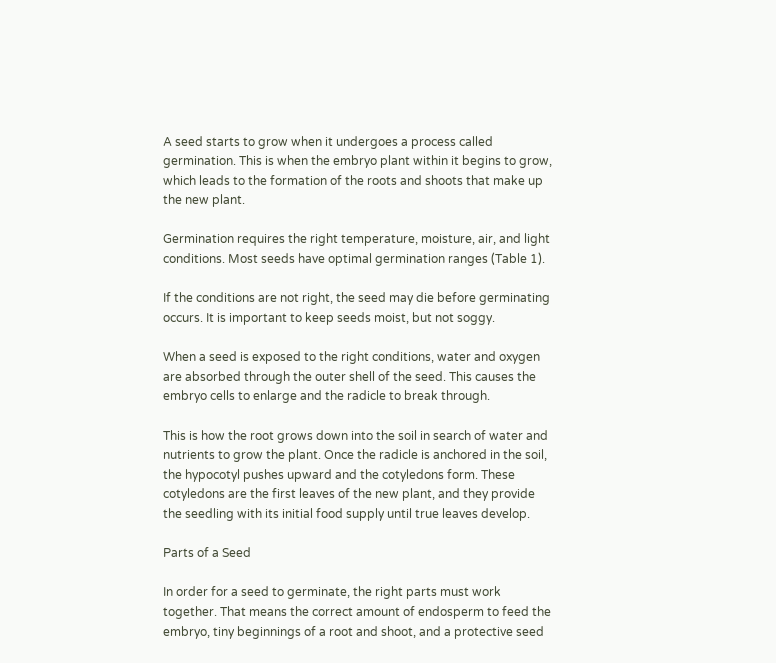A seed starts to grow when it undergoes a process called germination. This is when the embryo plant within it begins to grow, which leads to the formation of the roots and shoots that make up the new plant.

Germination requires the right temperature, moisture, air, and light conditions. Most seeds have optimal germination ranges (Table 1).

If the conditions are not right, the seed may die before germinating occurs. It is important to keep seeds moist, but not soggy.

When a seed is exposed to the right conditions, water and oxygen are absorbed through the outer shell of the seed. This causes the embryo cells to enlarge and the radicle to break through.

This is how the root grows down into the soil in search of water and nutrients to grow the plant. Once the radicle is anchored in the soil, the hypocotyl pushes upward and the cotyledons form. These cotyledons are the first leaves of the new plant, and they provide the seedling with its initial food supply until true leaves develop.

Parts of a Seed

In order for a seed to germinate, the right parts must work together. That means the correct amount of endosperm to feed the embryo, tiny beginnings of a root and shoot, and a protective seed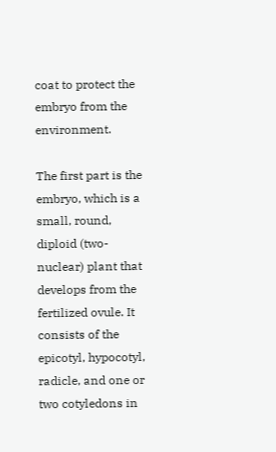coat to protect the embryo from the environment.

The first part is the embryo, which is a small, round, diploid (two-nuclear) plant that develops from the fertilized ovule. It consists of the epicotyl, hypocotyl, radicle, and one or two cotyledons in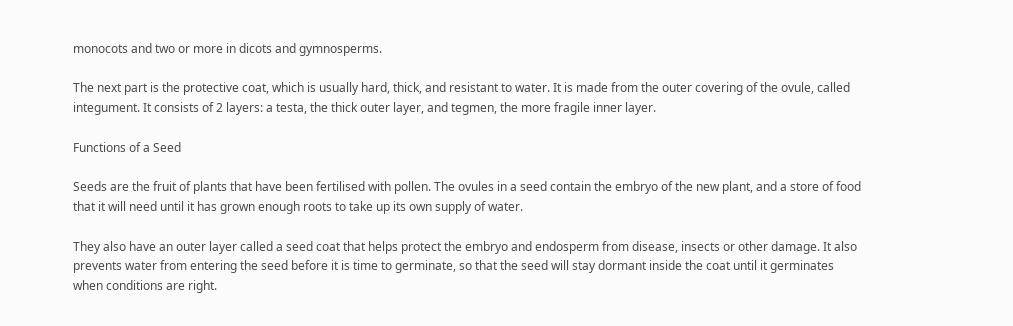monocots and two or more in dicots and gymnosperms.

The next part is the protective coat, which is usually hard, thick, and resistant to water. It is made from the outer covering of the ovule, called integument. It consists of 2 layers: a testa, the thick outer layer, and tegmen, the more fragile inner layer.

Functions of a Seed

Seeds are the fruit of plants that have been fertilised with pollen. The ovules in a seed contain the embryo of the new plant, and a store of food that it will need until it has grown enough roots to take up its own supply of water.

They also have an outer layer called a seed coat that helps protect the embryo and endosperm from disease, insects or other damage. It also prevents water from entering the seed before it is time to germinate, so that the seed will stay dormant inside the coat until it germinates when conditions are right.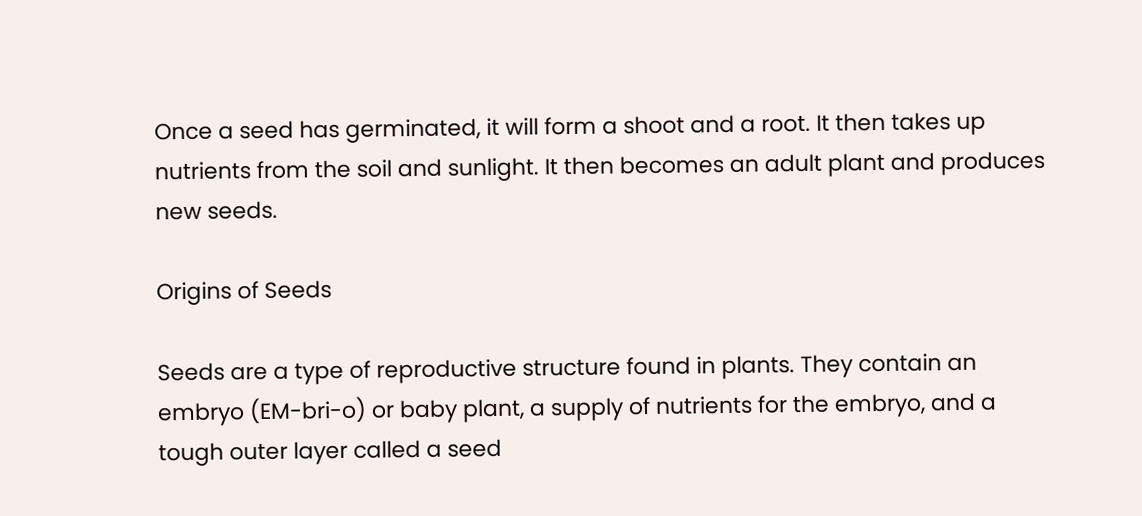Once a seed has germinated, it will form a shoot and a root. It then takes up nutrients from the soil and sunlight. It then becomes an adult plant and produces new seeds.

Origins of Seeds

Seeds are a type of reproductive structure found in plants. They contain an embryo (EM-bri-o) or baby plant, a supply of nutrients for the embryo, and a tough outer layer called a seed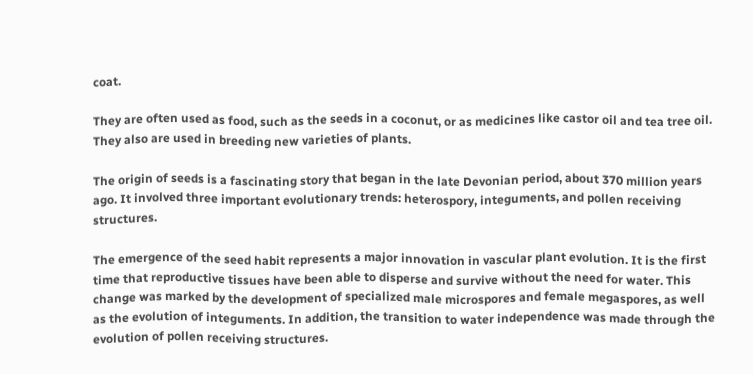coat.

They are often used as food, such as the seeds in a coconut, or as medicines like castor oil and tea tree oil. They also are used in breeding new varieties of plants.

The origin of seeds is a fascinating story that began in the late Devonian period, about 370 million years ago. It involved three important evolutionary trends: heterospory, integuments, and pollen receiving structures.

The emergence of the seed habit represents a major innovation in vascular plant evolution. It is the first time that reproductive tissues have been able to disperse and survive without the need for water. This change was marked by the development of specialized male microspores and female megaspores, as well as the evolution of integuments. In addition, the transition to water independence was made through the evolution of pollen receiving structures.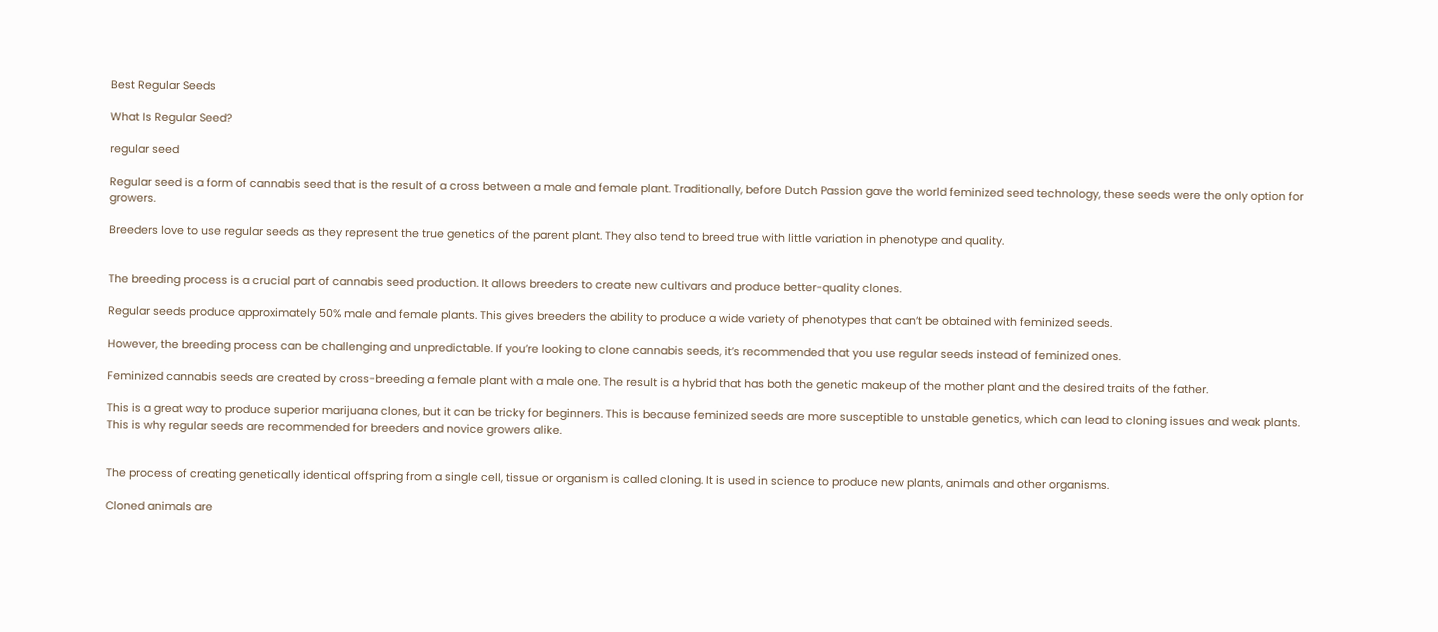Best Regular Seeds

What Is Regular Seed?

regular seed

Regular seed is a form of cannabis seed that is the result of a cross between a male and female plant. Traditionally, before Dutch Passion gave the world feminized seed technology, these seeds were the only option for growers.

Breeders love to use regular seeds as they represent the true genetics of the parent plant. They also tend to breed true with little variation in phenotype and quality.


The breeding process is a crucial part of cannabis seed production. It allows breeders to create new cultivars and produce better-quality clones.

Regular seeds produce approximately 50% male and female plants. This gives breeders the ability to produce a wide variety of phenotypes that can’t be obtained with feminized seeds.

However, the breeding process can be challenging and unpredictable. If you’re looking to clone cannabis seeds, it’s recommended that you use regular seeds instead of feminized ones.

Feminized cannabis seeds are created by cross-breeding a female plant with a male one. The result is a hybrid that has both the genetic makeup of the mother plant and the desired traits of the father.

This is a great way to produce superior marijuana clones, but it can be tricky for beginners. This is because feminized seeds are more susceptible to unstable genetics, which can lead to cloning issues and weak plants. This is why regular seeds are recommended for breeders and novice growers alike.


The process of creating genetically identical offspring from a single cell, tissue or organism is called cloning. It is used in science to produce new plants, animals and other organisms.

Cloned animals are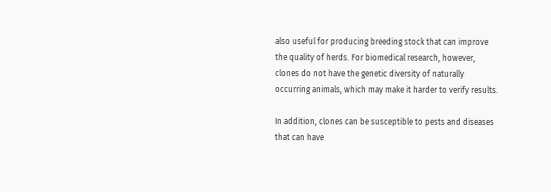also useful for producing breeding stock that can improve the quality of herds. For biomedical research, however, clones do not have the genetic diversity of naturally occurring animals, which may make it harder to verify results.

In addition, clones can be susceptible to pests and diseases that can have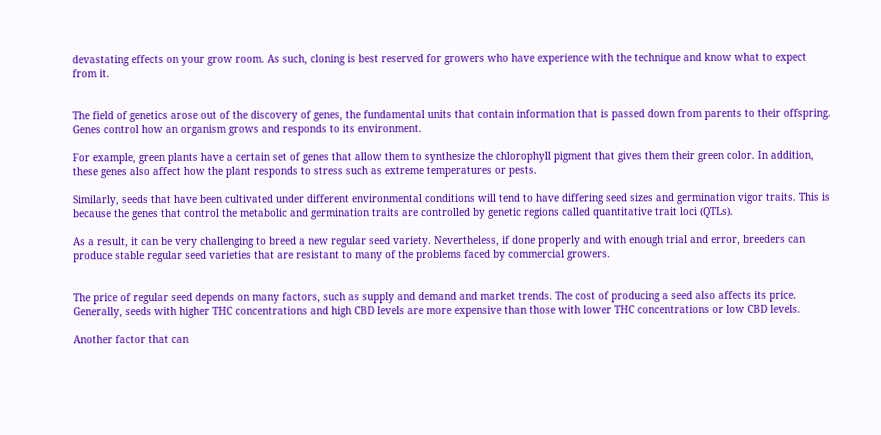devastating effects on your grow room. As such, cloning is best reserved for growers who have experience with the technique and know what to expect from it.


The field of genetics arose out of the discovery of genes, the fundamental units that contain information that is passed down from parents to their offspring. Genes control how an organism grows and responds to its environment.

For example, green plants have a certain set of genes that allow them to synthesize the chlorophyll pigment that gives them their green color. In addition, these genes also affect how the plant responds to stress such as extreme temperatures or pests.

Similarly, seeds that have been cultivated under different environmental conditions will tend to have differing seed sizes and germination vigor traits. This is because the genes that control the metabolic and germination traits are controlled by genetic regions called quantitative trait loci (QTLs).

As a result, it can be very challenging to breed a new regular seed variety. Nevertheless, if done properly and with enough trial and error, breeders can produce stable regular seed varieties that are resistant to many of the problems faced by commercial growers.


The price of regular seed depends on many factors, such as supply and demand and market trends. The cost of producing a seed also affects its price. Generally, seeds with higher THC concentrations and high CBD levels are more expensive than those with lower THC concentrations or low CBD levels.

Another factor that can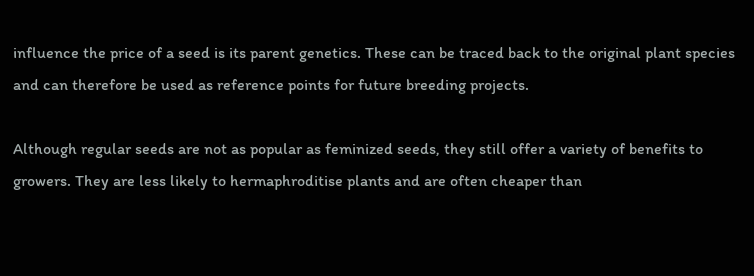influence the price of a seed is its parent genetics. These can be traced back to the original plant species and can therefore be used as reference points for future breeding projects.

Although regular seeds are not as popular as feminized seeds, they still offer a variety of benefits to growers. They are less likely to hermaphroditise plants and are often cheaper than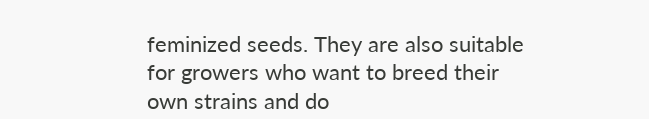feminized seeds. They are also suitable for growers who want to breed their own strains and do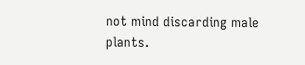not mind discarding male plants.